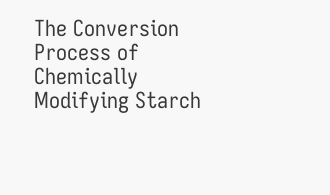The Conversion Process of Chemically Modifying Starch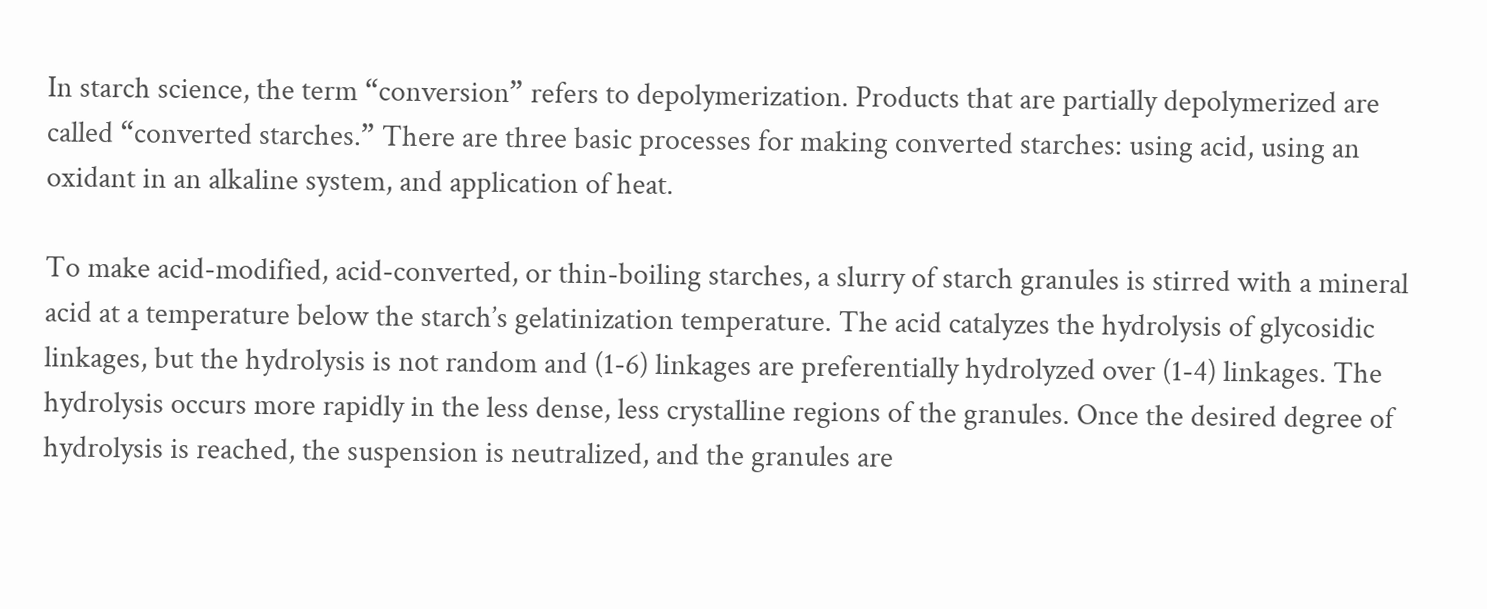In starch science, the term “conversion” refers to depolymerization. Products that are partially depolymerized are called “converted starches.” There are three basic processes for making converted starches: using acid, using an oxidant in an alkaline system, and application of heat.

To make acid-modified, acid-converted, or thin-boiling starches, a slurry of starch granules is stirred with a mineral acid at a temperature below the starch’s gelatinization temperature. The acid catalyzes the hydrolysis of glycosidic linkages, but the hydrolysis is not random and (1-6) linkages are preferentially hydrolyzed over (1-4) linkages. The hydrolysis occurs more rapidly in the less dense, less crystalline regions of the granules. Once the desired degree of hydrolysis is reached, the suspension is neutralized, and the granules are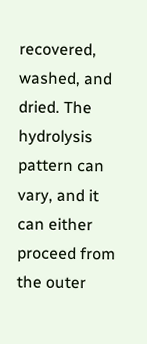recovered, washed, and dried. The hydrolysis pattern can vary, and it can either proceed from the outer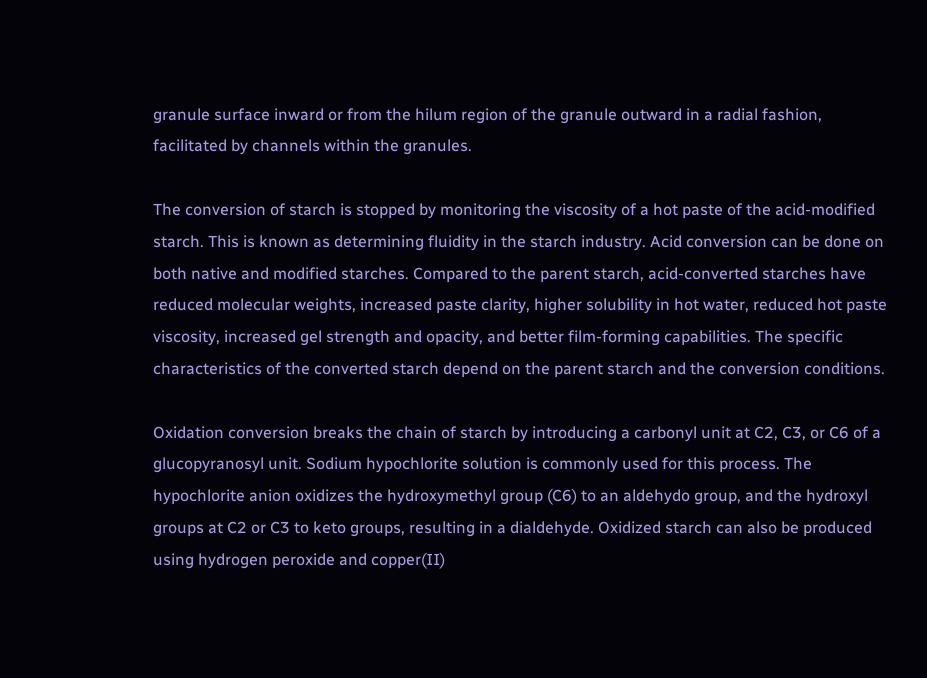granule surface inward or from the hilum region of the granule outward in a radial fashion, facilitated by channels within the granules.

The conversion of starch is stopped by monitoring the viscosity of a hot paste of the acid-modified starch. This is known as determining fluidity in the starch industry. Acid conversion can be done on both native and modified starches. Compared to the parent starch, acid-converted starches have reduced molecular weights, increased paste clarity, higher solubility in hot water, reduced hot paste viscosity, increased gel strength and opacity, and better film-forming capabilities. The specific characteristics of the converted starch depend on the parent starch and the conversion conditions.

Oxidation conversion breaks the chain of starch by introducing a carbonyl unit at C2, C3, or C6 of a glucopyranosyl unit. Sodium hypochlorite solution is commonly used for this process. The hypochlorite anion oxidizes the hydroxymethyl group (C6) to an aldehydo group, and the hydroxyl groups at C2 or C3 to keto groups, resulting in a dialdehyde. Oxidized starch can also be produced using hydrogen peroxide and copper(II)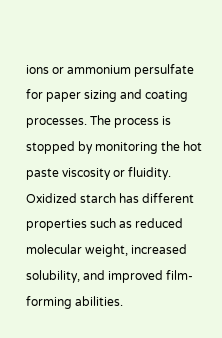ions or ammonium persulfate for paper sizing and coating processes. The process is stopped by monitoring the hot paste viscosity or fluidity. Oxidized starch has different properties such as reduced molecular weight, increased solubility, and improved film-forming abilities.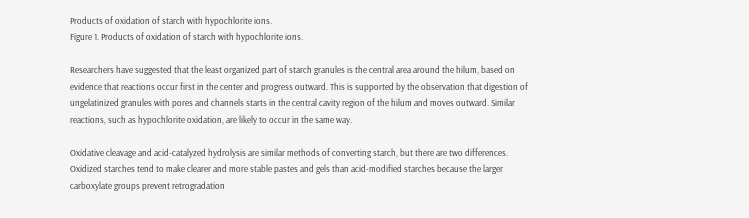Products of oxidation of starch with hypochlorite ions.
Figure 1. Products of oxidation of starch with hypochlorite ions.

Researchers have suggested that the least organized part of starch granules is the central area around the hilum, based on evidence that reactions occur first in the center and progress outward. This is supported by the observation that digestion of ungelatinized granules with pores and channels starts in the central cavity region of the hilum and moves outward. Similar reactions, such as hypochlorite oxidation, are likely to occur in the same way.

Oxidative cleavage and acid-catalyzed hydrolysis are similar methods of converting starch, but there are two differences. Oxidized starches tend to make clearer and more stable pastes and gels than acid-modified starches because the larger carboxylate groups prevent retrogradation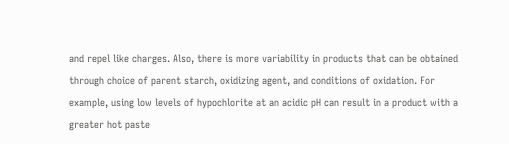and repel like charges. Also, there is more variability in products that can be obtained through choice of parent starch, oxidizing agent, and conditions of oxidation. For example, using low levels of hypochlorite at an acidic pH can result in a product with a greater hot paste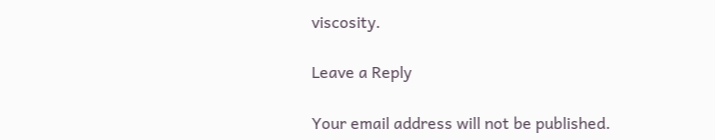viscosity.

Leave a Reply

Your email address will not be published.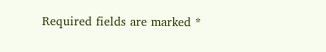Required fields are marked *